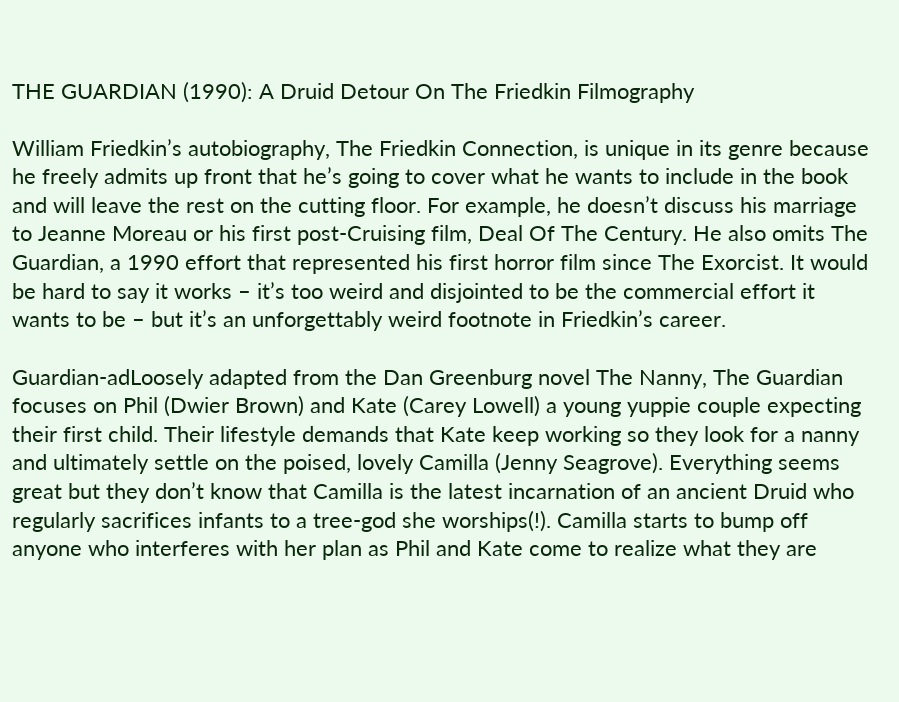THE GUARDIAN (1990): A Druid Detour On The Friedkin Filmography

William Friedkin’s autobiography, The Friedkin Connection, is unique in its genre because he freely admits up front that he’s going to cover what he wants to include in the book and will leave the rest on the cutting floor. For example, he doesn’t discuss his marriage to Jeanne Moreau or his first post-Cruising film, Deal Of The Century. He also omits The Guardian, a 1990 effort that represented his first horror film since The Exorcist. It would be hard to say it works – it’s too weird and disjointed to be the commercial effort it wants to be – but it’s an unforgettably weird footnote in Friedkin’s career.

Guardian-adLoosely adapted from the Dan Greenburg novel The Nanny, The Guardian focuses on Phil (Dwier Brown) and Kate (Carey Lowell) a young yuppie couple expecting their first child. Their lifestyle demands that Kate keep working so they look for a nanny and ultimately settle on the poised, lovely Camilla (Jenny Seagrove). Everything seems great but they don’t know that Camilla is the latest incarnation of an ancient Druid who regularly sacrifices infants to a tree-god she worships(!). Camilla starts to bump off anyone who interferes with her plan as Phil and Kate come to realize what they are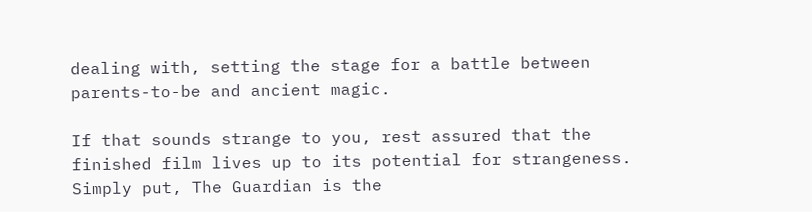dealing with, setting the stage for a battle between parents-to-be and ancient magic.

If that sounds strange to you, rest assured that the finished film lives up to its potential for strangeness. Simply put, The Guardian is the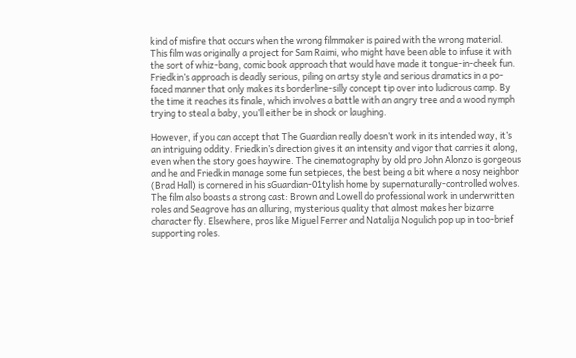kind of misfire that occurs when the wrong filmmaker is paired with the wrong material. This film was originally a project for Sam Raimi, who might have been able to infuse it with the sort of whiz-bang, comic book approach that would have made it tongue-in-cheek fun. Friedkin’s approach is deadly serious, piling on artsy style and serious dramatics in a po-faced manner that only makes its borderline-silly concept tip over into ludicrous camp. By the time it reaches its finale, which involves a battle with an angry tree and a wood nymph trying to steal a baby, you’ll either be in shock or laughing.

However, if you can accept that The Guardian really doesn’t work in its intended way, it’s an intriguing oddity. Friedkin’s direction gives it an intensity and vigor that carries it along, even when the story goes haywire. The cinematography by old pro John Alonzo is gorgeous and he and Friedkin manage some fun setpieces, the best being a bit where a nosy neighbor (Brad Hall) is cornered in his sGuardian-01tylish home by supernaturally-controlled wolves. The film also boasts a strong cast: Brown and Lowell do professional work in underwritten roles and Seagrove has an alluring, mysterious quality that almost makes her bizarre character fly. Elsewhere, pros like Miguel Ferrer and Natalija Nogulich pop up in too-brief supporting roles.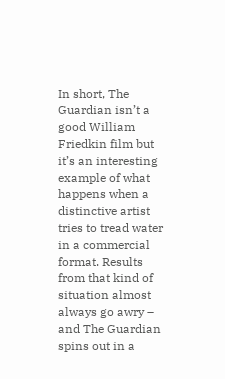In short, The Guardian isn’t a good William Friedkin film but it’s an interesting example of what happens when a distinctive artist tries to tread water in a commercial format. Results from that kind of situation almost always go awry – and The Guardian spins out in a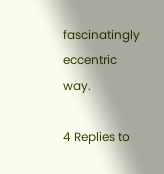fascinatingly eccentric way.

4 Replies to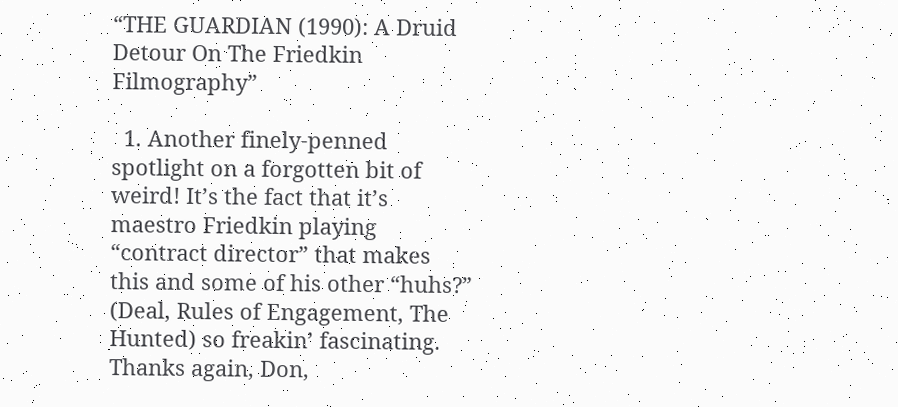“THE GUARDIAN (1990): A Druid Detour On The Friedkin Filmography”

  1. Another finely-penned spotlight on a forgotten bit of weird! It’s the fact that it’s maestro Friedkin playing “contract director” that makes this and some of his other “huhs?” (Deal, Rules of Engagement, The Hunted) so freakin’ fascinating. Thanks again, Don,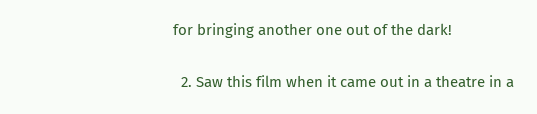for bringing another one out of the dark!

  2. Saw this film when it came out in a theatre in a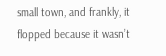small town, and frankly, it flopped because it wasn’t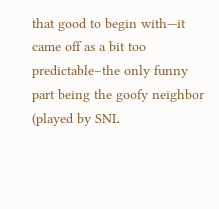that good to begin with—it came off as a bit too predictable–the only funny part being the goofy neighbor (played by SNL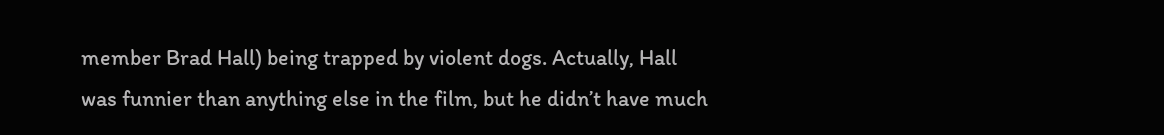member Brad Hall) being trapped by violent dogs. Actually, Hall was funnier than anything else in the film, but he didn’t have much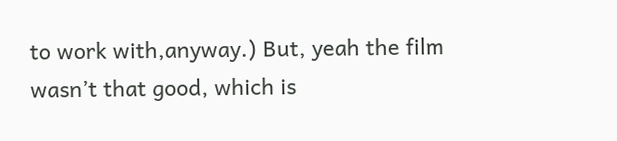to work with,anyway.) But, yeah the film wasn’t that good, which is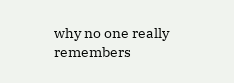why no one really remembers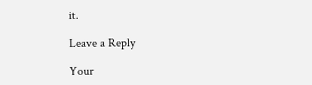it.

Leave a Reply

Your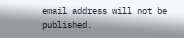email address will not be published.